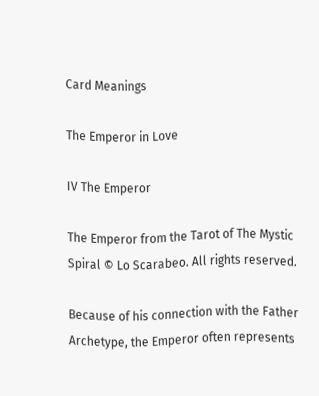Card Meanings

The Emperor in Love

IV The Emperor

The Emperor from the Tarot of The Mystic Spiral © Lo Scarabeo. All rights reserved.

Because of his connection with the Father Archetype, the Emperor often represents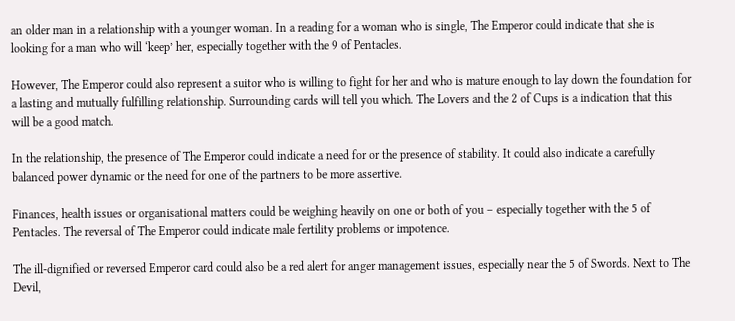an older man in a relationship with a younger woman. In a reading for a woman who is single, The Emperor could indicate that she is looking for a man who will ‘keep’ her, especially together with the 9 of Pentacles.

However, The Emperor could also represent a suitor who is willing to fight for her and who is mature enough to lay down the foundation for a lasting and mutually fulfilling relationship. Surrounding cards will tell you which. The Lovers and the 2 of Cups is a indication that this will be a good match.

In the relationship, the presence of The Emperor could indicate a need for or the presence of stability. It could also indicate a carefully balanced power dynamic or the need for one of the partners to be more assertive.

Finances, health issues or organisational matters could be weighing heavily on one or both of you – especially together with the 5 of Pentacles. The reversal of The Emperor could indicate male fertility problems or impotence.

The ill-dignified or reversed Emperor card could also be a red alert for anger management issues, especially near the 5 of Swords. Next to The Devil,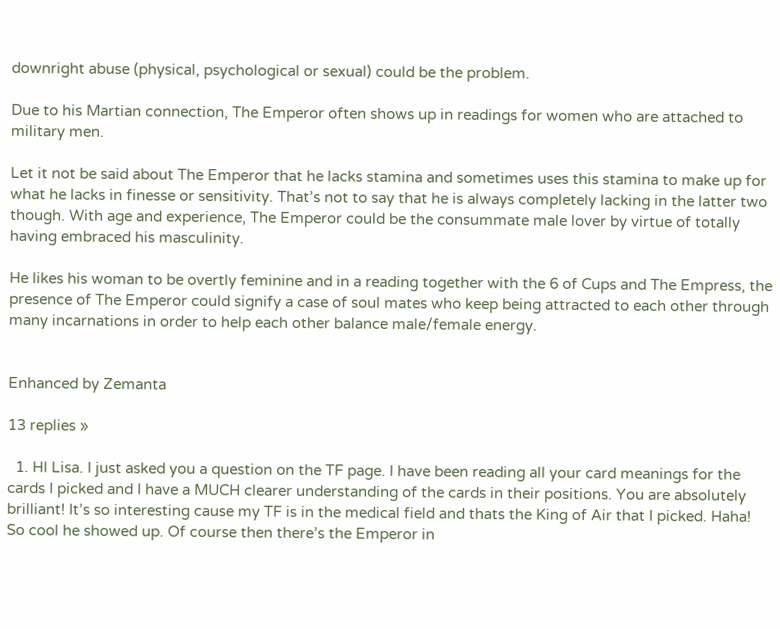downright abuse (physical, psychological or sexual) could be the problem.

Due to his Martian connection, The Emperor often shows up in readings for women who are attached to military men.

Let it not be said about The Emperor that he lacks stamina and sometimes uses this stamina to make up for what he lacks in finesse or sensitivity. That’s not to say that he is always completely lacking in the latter two though. With age and experience, The Emperor could be the consummate male lover by virtue of totally having embraced his masculinity.

He likes his woman to be overtly feminine and in a reading together with the 6 of Cups and The Empress, the presence of The Emperor could signify a case of soul mates who keep being attracted to each other through many incarnations in order to help each other balance male/female energy.


Enhanced by Zemanta

13 replies »

  1. HI Lisa. I just asked you a question on the TF page. I have been reading all your card meanings for the cards I picked and I have a MUCH clearer understanding of the cards in their positions. You are absolutely brilliant! It’s so interesting cause my TF is in the medical field and thats the King of Air that I picked. Haha! So cool he showed up. Of course then there’s the Emperor in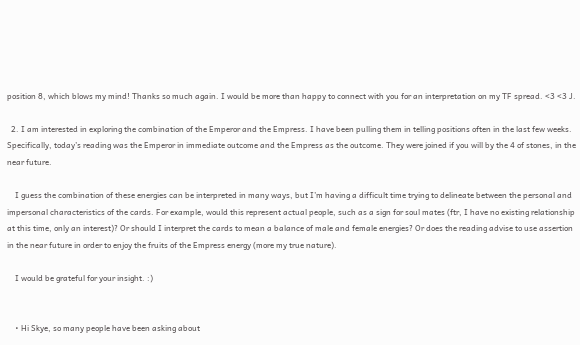position 8, which blows my mind! Thanks so much again. I would be more than happy to connect with you for an interpretation on my TF spread. <3 <3 J.

  2. I am interested in exploring the combination of the Emperor and the Empress. I have been pulling them in telling positions often in the last few weeks. Specifically, today’s reading was the Emperor in immediate outcome and the Empress as the outcome. They were joined if you will by the 4 of stones, in the near future.

    I guess the combination of these energies can be interpreted in many ways, but I’m having a difficult time trying to delineate between the personal and impersonal characteristics of the cards. For example, would this represent actual people, such as a sign for soul mates (ftr, I have no existing relationship at this time, only an interest)? Or should I interpret the cards to mean a balance of male and female energies? Or does the reading advise to use assertion in the near future in order to enjoy the fruits of the Empress energy (more my true nature).

    I would be grateful for your insight. :)


    • Hi Skye, so many people have been asking about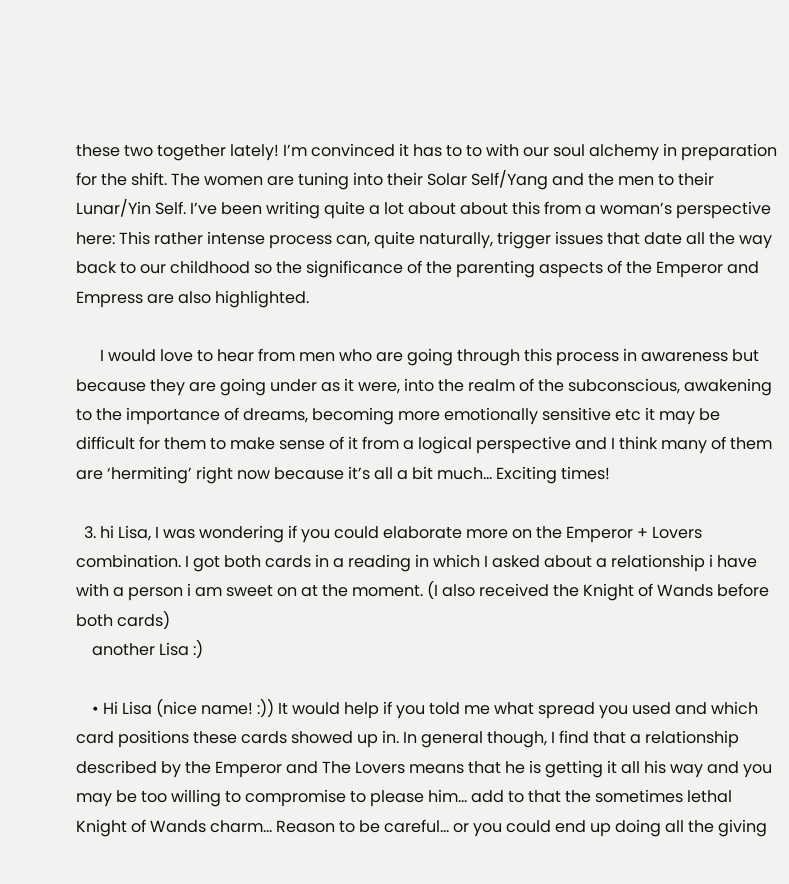these two together lately! I’m convinced it has to to with our soul alchemy in preparation for the shift. The women are tuning into their Solar Self/Yang and the men to their Lunar/Yin Self. I’ve been writing quite a lot about about this from a woman’s perspective here: This rather intense process can, quite naturally, trigger issues that date all the way back to our childhood so the significance of the parenting aspects of the Emperor and Empress are also highlighted.

      I would love to hear from men who are going through this process in awareness but because they are going under as it were, into the realm of the subconscious, awakening to the importance of dreams, becoming more emotionally sensitive etc it may be difficult for them to make sense of it from a logical perspective and I think many of them are ‘hermiting’ right now because it’s all a bit much… Exciting times!

  3. hi Lisa, I was wondering if you could elaborate more on the Emperor + Lovers combination. I got both cards in a reading in which I asked about a relationship i have with a person i am sweet on at the moment. (I also received the Knight of Wands before both cards)
    another Lisa :)

    • Hi Lisa (nice name! :)) It would help if you told me what spread you used and which card positions these cards showed up in. In general though, I find that a relationship described by the Emperor and The Lovers means that he is getting it all his way and you may be too willing to compromise to please him… add to that the sometimes lethal Knight of Wands charm… Reason to be careful… or you could end up doing all the giving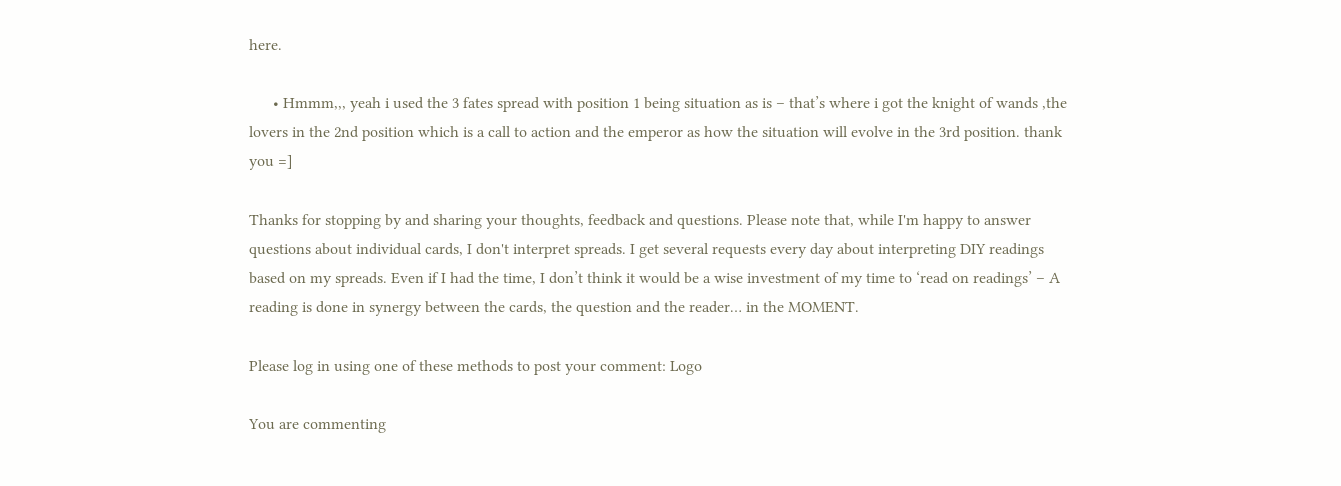here.

      • Hmmm,,, yeah i used the 3 fates spread with position 1 being situation as is – that’s where i got the knight of wands ,the lovers in the 2nd position which is a call to action and the emperor as how the situation will evolve in the 3rd position. thank you =]

Thanks for stopping by and sharing your thoughts, feedback and questions. Please note that, while I'm happy to answer questions about individual cards, I don't interpret spreads. I get several requests every day about interpreting DIY readings based on my spreads. Even if I had the time, I don’t think it would be a wise investment of my time to ‘read on readings’ – A reading is done in synergy between the cards, the question and the reader… in the MOMENT.

Please log in using one of these methods to post your comment: Logo

You are commenting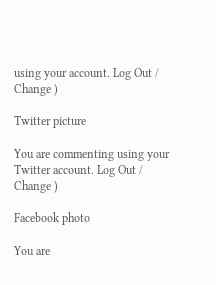using your account. Log Out / Change )

Twitter picture

You are commenting using your Twitter account. Log Out / Change )

Facebook photo

You are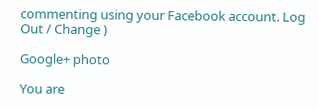commenting using your Facebook account. Log Out / Change )

Google+ photo

You are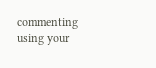commenting using your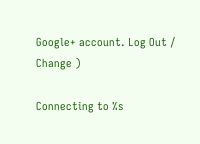Google+ account. Log Out / Change )

Connecting to %s